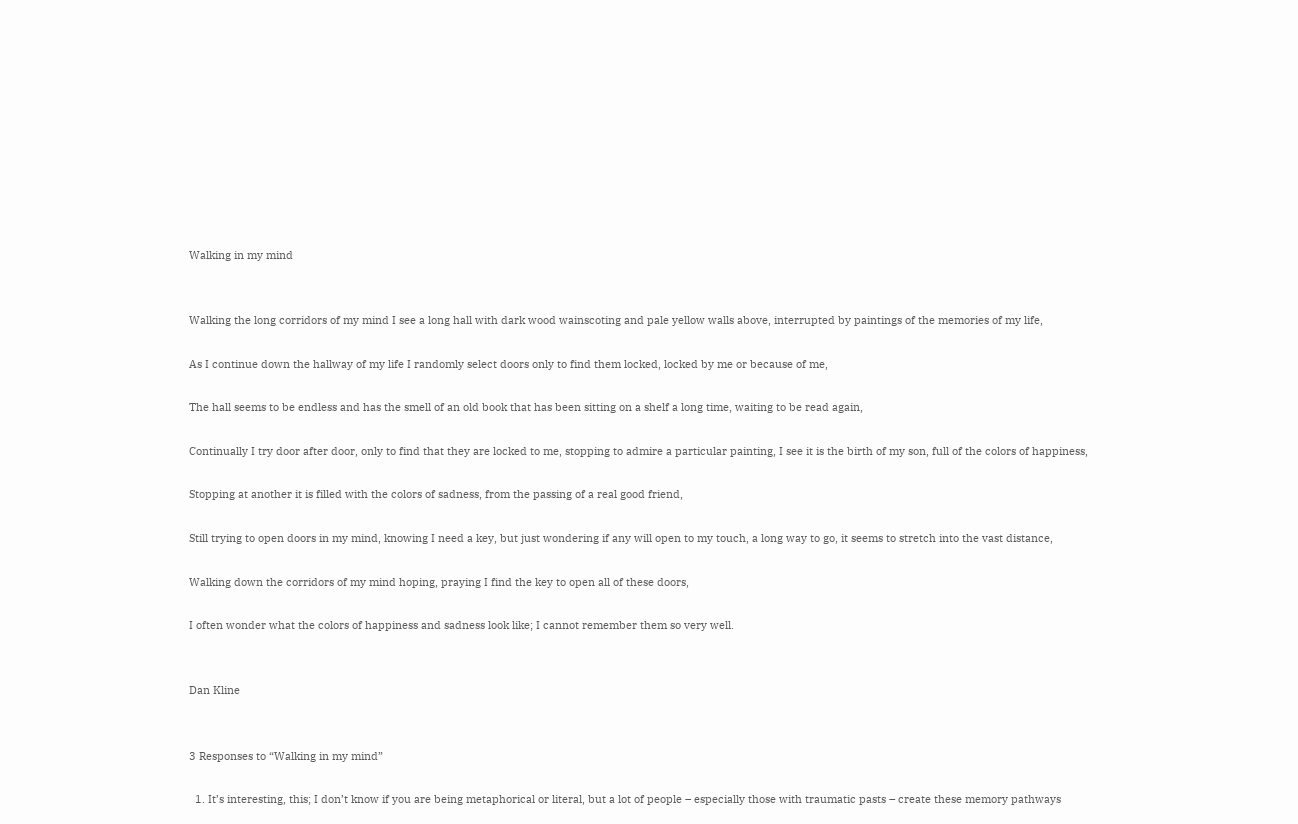Walking in my mind


Walking the long corridors of my mind I see a long hall with dark wood wainscoting and pale yellow walls above, interrupted by paintings of the memories of my life,

As I continue down the hallway of my life I randomly select doors only to find them locked, locked by me or because of me,

The hall seems to be endless and has the smell of an old book that has been sitting on a shelf a long time, waiting to be read again,

Continually I try door after door, only to find that they are locked to me, stopping to admire a particular painting, I see it is the birth of my son, full of the colors of happiness,

Stopping at another it is filled with the colors of sadness, from the passing of a real good friend,

Still trying to open doors in my mind, knowing I need a key, but just wondering if any will open to my touch, a long way to go, it seems to stretch into the vast distance,

Walking down the corridors of my mind hoping, praying I find the key to open all of these doors,

I often wonder what the colors of happiness and sadness look like; I cannot remember them so very well.


Dan Kline


3 Responses to “Walking in my mind”

  1. It’s interesting, this; I don’t know if you are being metaphorical or literal, but a lot of people – especially those with traumatic pasts – create these memory pathways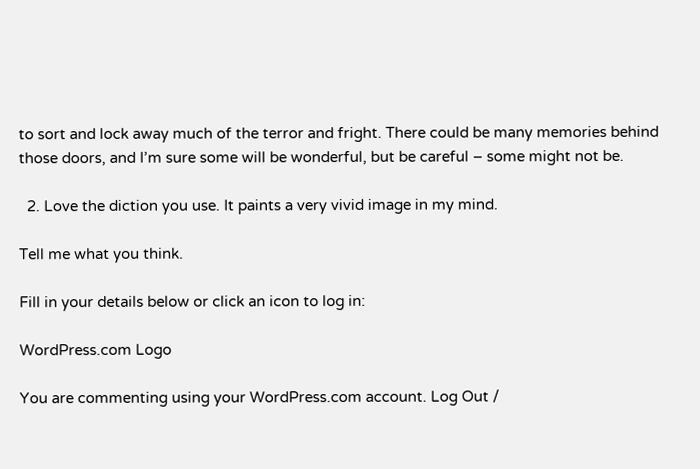to sort and lock away much of the terror and fright. There could be many memories behind those doors, and I’m sure some will be wonderful, but be careful – some might not be.

  2. Love the diction you use. It paints a very vivid image in my mind.

Tell me what you think.

Fill in your details below or click an icon to log in:

WordPress.com Logo

You are commenting using your WordPress.com account. Log Out /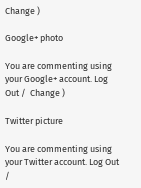Change )

Google+ photo

You are commenting using your Google+ account. Log Out /  Change )

Twitter picture

You are commenting using your Twitter account. Log Out /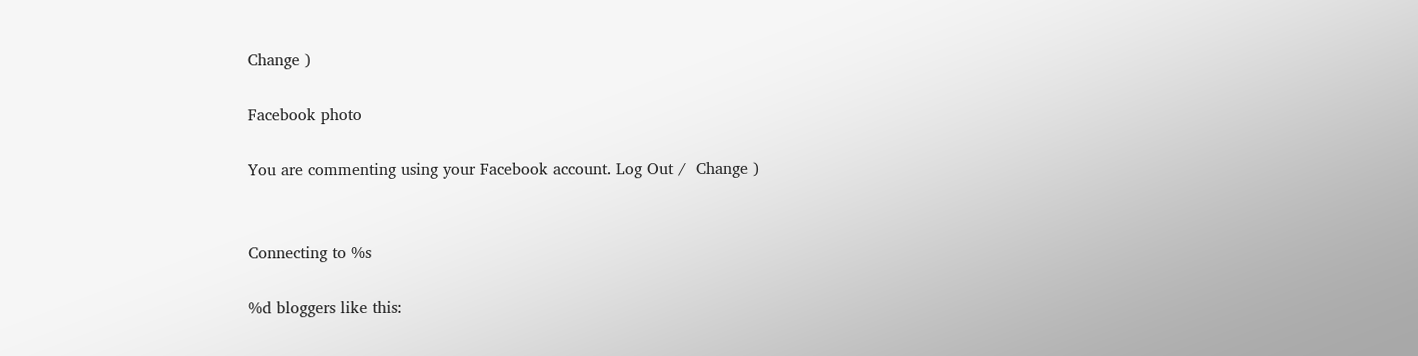Change )

Facebook photo

You are commenting using your Facebook account. Log Out /  Change )


Connecting to %s

%d bloggers like this: